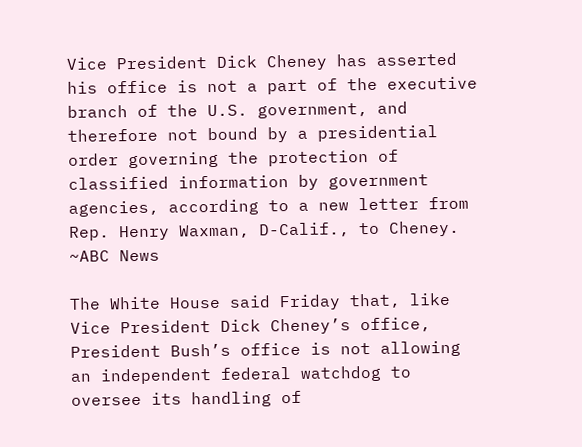Vice President Dick Cheney has asserted his office is not a part of the executive branch of the U.S. government, and therefore not bound by a presidential order governing the protection of classified information by government agencies, according to a new letter from Rep. Henry Waxman, D-Calif., to Cheney. ~ABC News

The White House said Friday that, like Vice President Dick Cheney’s office, President Bush’s office is not allowing an independent federal watchdog to oversee its handling of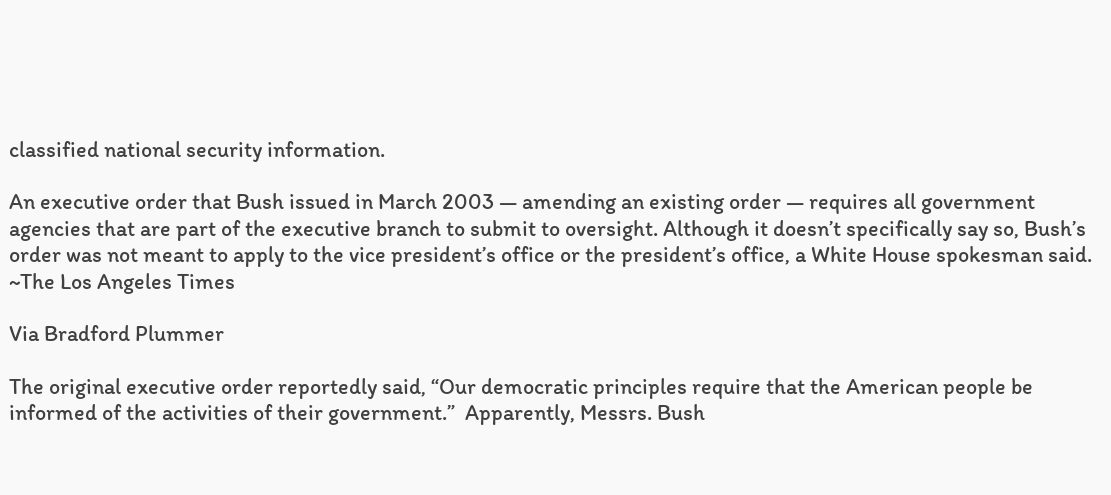classified national security information.

An executive order that Bush issued in March 2003 — amending an existing order — requires all government agencies that are part of the executive branch to submit to oversight. Although it doesn’t specifically say so, Bush’s order was not meant to apply to the vice president’s office or the president’s office, a White House spokesman said. ~The Los Angeles Times

Via Bradford Plummer

The original executive order reportedly said, “Our democratic principles require that the American people be informed of the activities of their government.”  Apparently, Messrs. Bush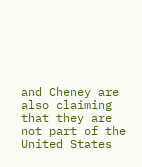and Cheney are also claiming that they are not part of the United States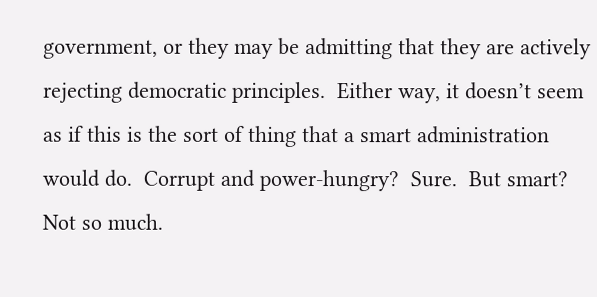government, or they may be admitting that they are actively rejecting democratic principles.  Either way, it doesn’t seem as if this is the sort of thing that a smart administration would do.  Corrupt and power-hungry?  Sure.  But smart?  Not so much.